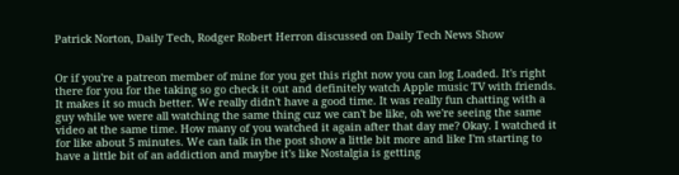Patrick Norton, Daily Tech, Rodger Robert Herron discussed on Daily Tech News Show


Or if you're a patreon member of mine for you get this right now you can log Loaded. It's right there for you for the taking so go check it out and definitely watch Apple music TV with friends. It makes it so much better. We really didn't have a good time. It was really fun chatting with a guy while we were all watching the same thing cuz we can't be like, oh we're seeing the same video at the same time. How many of you watched it again after that day me? Okay. I watched it for like about 5 minutes. We can talk in the post show a little bit more and like I'm starting to have a little bit of an addiction and maybe it's like Nostalgia is getting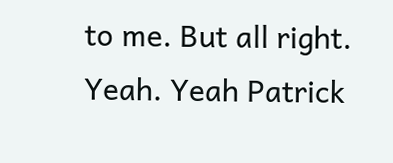to me. But all right. Yeah. Yeah Patrick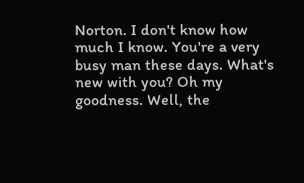Norton. I don't know how much I know. You're a very busy man these days. What's new with you? Oh my goodness. Well, the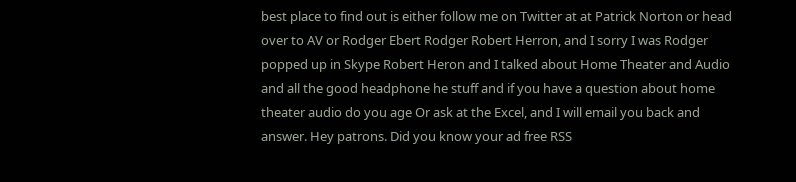best place to find out is either follow me on Twitter at at Patrick Norton or head over to AV or Rodger Ebert Rodger Robert Herron, and I sorry I was Rodger popped up in Skype Robert Heron and I talked about Home Theater and Audio and all the good headphone he stuff and if you have a question about home theater audio do you age Or ask at the Excel, and I will email you back and answer. Hey patrons. Did you know your ad free RSS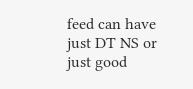feed can have just DT NS or just good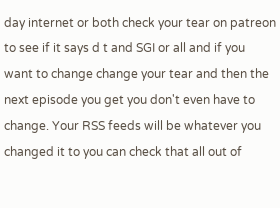day internet or both check your tear on patreon to see if it says d t and SGI or all and if you want to change change your tear and then the next episode you get you don't even have to change. Your RSS feeds will be whatever you changed it to you can check that all out of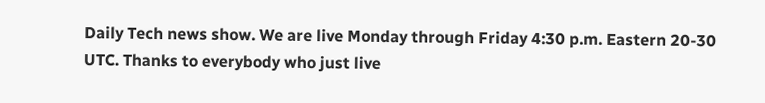Daily Tech news show. We are live Monday through Friday 4:30 p.m. Eastern 20-30 UTC. Thanks to everybody who just live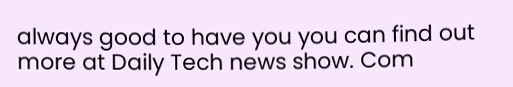always good to have you you can find out more at Daily Tech news show. Com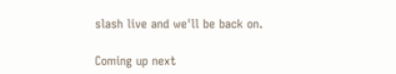slash live and we'll be back on.

Coming up next